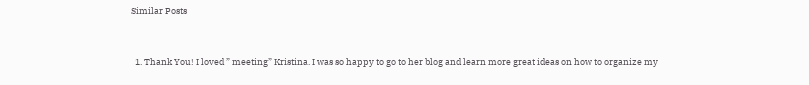Similar Posts


  1. Thank You! I loved ” meeting” Kristina. I was so happy to go to her blog and learn more great ideas on how to organize my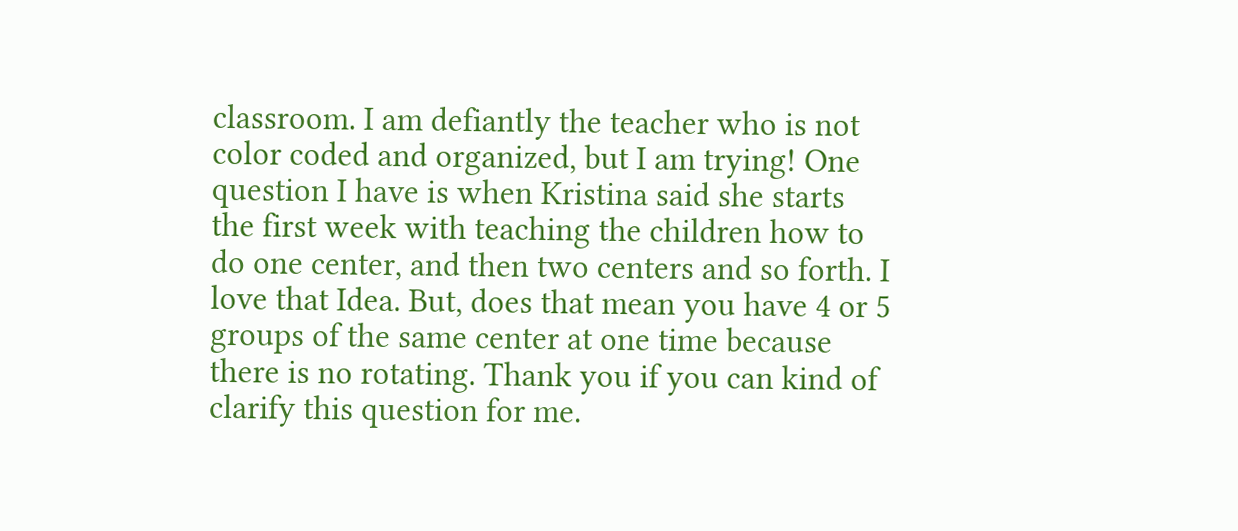classroom. I am defiantly the teacher who is not color coded and organized, but I am trying! One question I have is when Kristina said she starts the first week with teaching the children how to do one center, and then two centers and so forth. I love that Idea. But, does that mean you have 4 or 5 groups of the same center at one time because there is no rotating. Thank you if you can kind of clarify this question for me.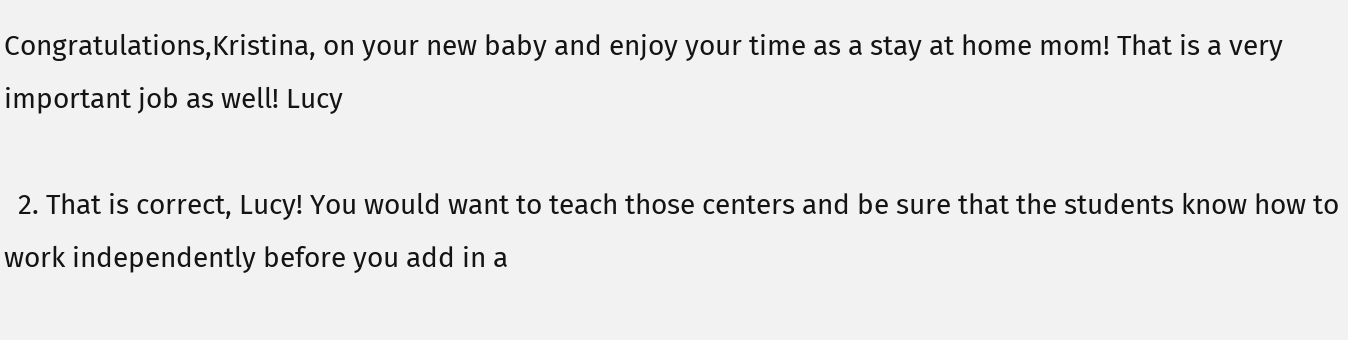Congratulations,Kristina, on your new baby and enjoy your time as a stay at home mom! That is a very important job as well! Lucy

  2. That is correct, Lucy! You would want to teach those centers and be sure that the students know how to work independently before you add in a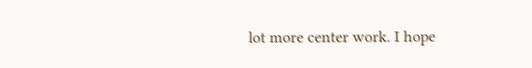lot more center work. I hope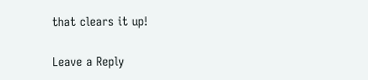that clears it up!

Leave a Reply